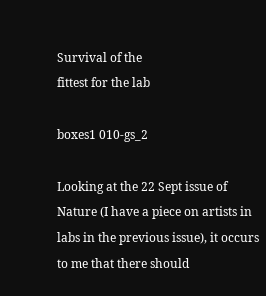Survival of the
fittest for the lab

boxes1 010-gs_2

Looking at the 22 Sept issue of Nature (I have a piece on artists in labs in the previous issue), it occurs to me that there should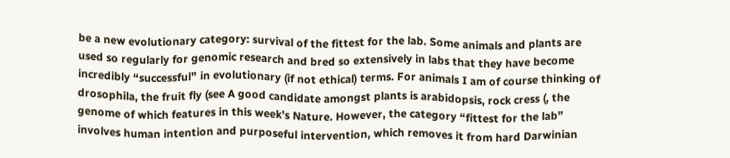be a new evolutionary category: survival of the fittest for the lab. Some animals and plants are used so regularly for genomic research and bred so extensively in labs that they have become incredibly “successful” in evolutionary (if not ethical) terms. For animals I am of course thinking of drosophila, the fruit fly (see A good candidate amongst plants is arabidopsis, rock cress (, the genome of which features in this week’s Nature. However, the category “fittest for the lab” involves human intention and purposeful intervention, which removes it from hard Darwinian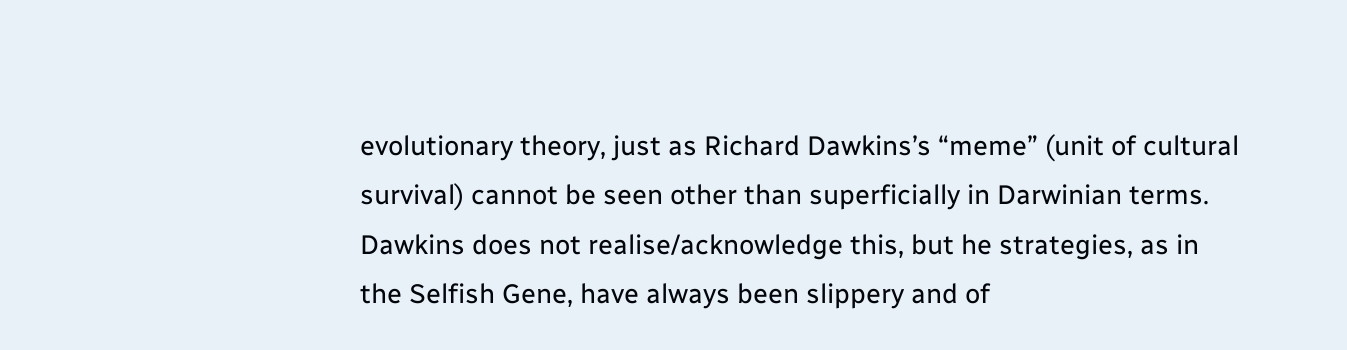evolutionary theory, just as Richard Dawkins’s “meme” (unit of cultural survival) cannot be seen other than superficially in Darwinian terms. Dawkins does not realise/acknowledge this, but he strategies, as in the Selfish Gene, have always been slippery and of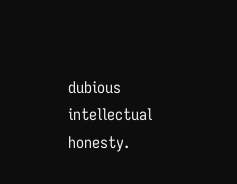dubious intellectual honesty.